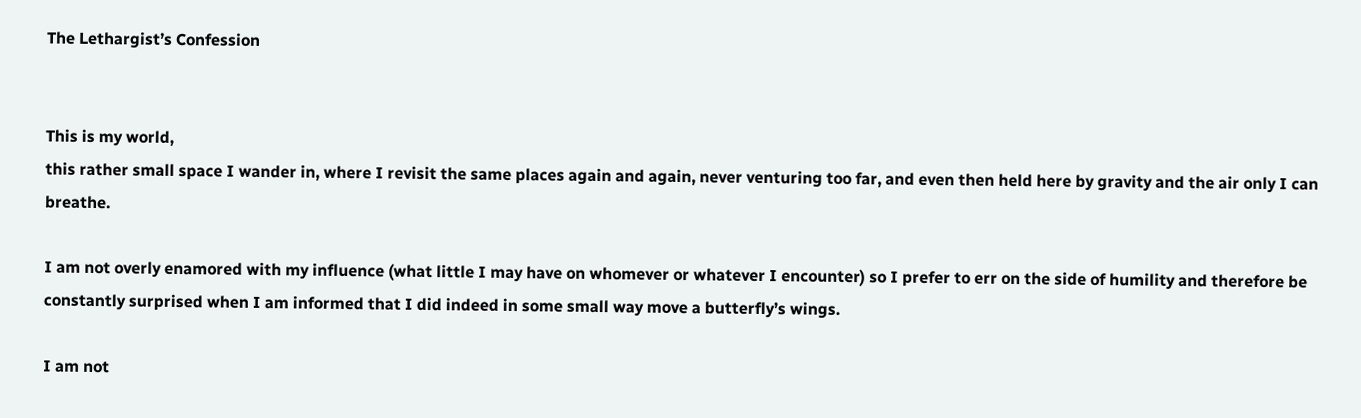The Lethargist’s Confession


This is my world,
this rather small space I wander in, where I revisit the same places again and again, never venturing too far, and even then held here by gravity and the air only I can breathe.

I am not overly enamored with my influence (what little I may have on whomever or whatever I encounter) so I prefer to err on the side of humility and therefore be constantly surprised when I am informed that I did indeed in some small way move a butterfly’s wings.

I am not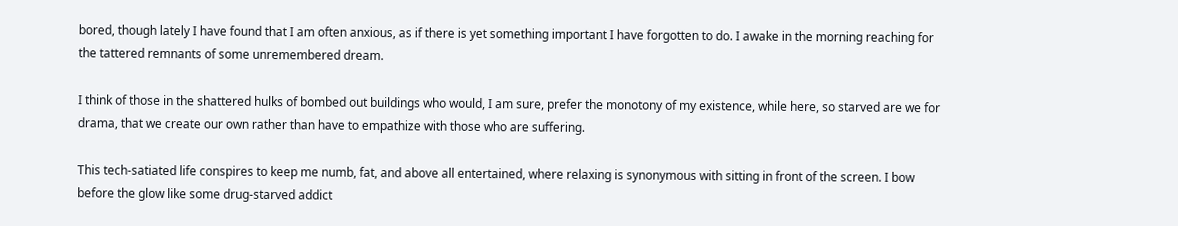bored, though lately I have found that I am often anxious, as if there is yet something important I have forgotten to do. I awake in the morning reaching for the tattered remnants of some unremembered dream.

I think of those in the shattered hulks of bombed out buildings who would, I am sure, prefer the monotony of my existence, while here, so starved are we for drama, that we create our own rather than have to empathize with those who are suffering.

This tech-satiated life conspires to keep me numb, fat, and above all entertained, where relaxing is synonymous with sitting in front of the screen. I bow before the glow like some drug-starved addict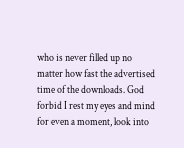who is never filled up no matter how fast the advertised time of the downloads. God forbid I rest my eyes and mind for even a moment, look into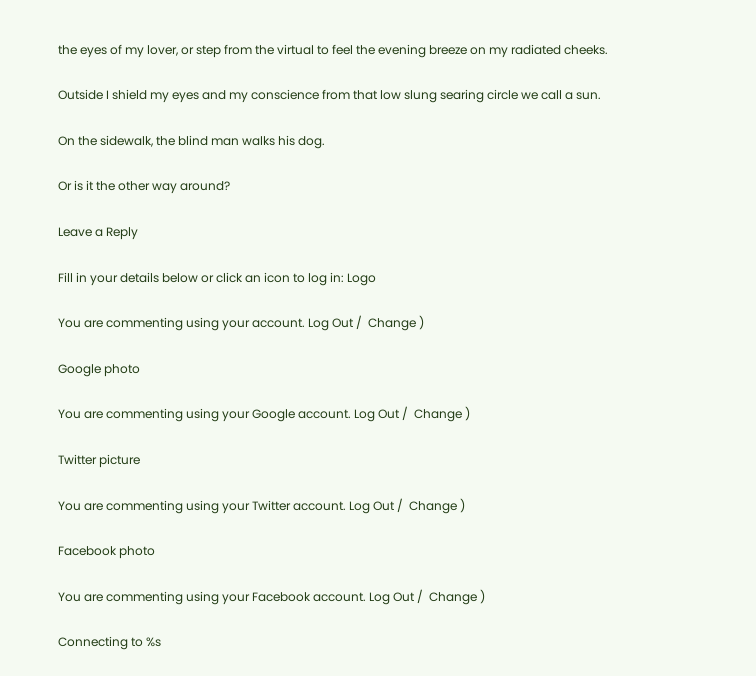the eyes of my lover, or step from the virtual to feel the evening breeze on my radiated cheeks.

Outside I shield my eyes and my conscience from that low slung searing circle we call a sun.

On the sidewalk, the blind man walks his dog.

Or is it the other way around?

Leave a Reply

Fill in your details below or click an icon to log in: Logo

You are commenting using your account. Log Out /  Change )

Google photo

You are commenting using your Google account. Log Out /  Change )

Twitter picture

You are commenting using your Twitter account. Log Out /  Change )

Facebook photo

You are commenting using your Facebook account. Log Out /  Change )

Connecting to %s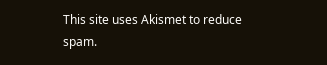This site uses Akismet to reduce spam.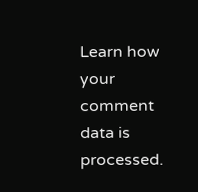Learn how your comment data is processed.